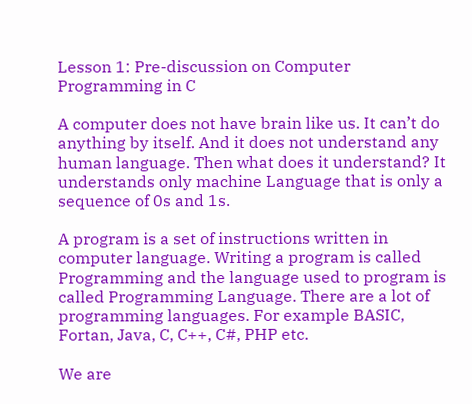Lesson 1: Pre-discussion on Computer Programming in C

A computer does not have brain like us. It can’t do anything by itself. And it does not understand any human language. Then what does it understand? It understands only machine Language that is only a sequence of 0s and 1s.

A program is a set of instructions written in computer language. Writing a program is called Programming and the language used to program is called Programming Language. There are a lot of programming languages. For example BASIC, Fortan, Java, C, C++, C#, PHP etc.

We are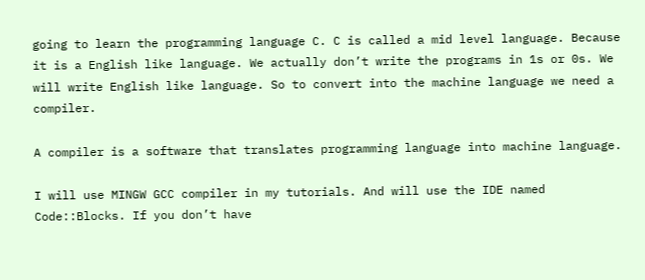going to learn the programming language C. C is called a mid level language. Because it is a English like language. We actually don’t write the programs in 1s or 0s. We will write English like language. So to convert into the machine language we need a compiler.

A compiler is a software that translates programming language into machine language.

I will use MINGW GCC compiler in my tutorials. And will use the IDE named Code::Blocks. If you don’t have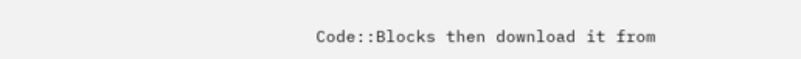Code::Blocks then download it from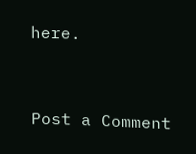here.


Post a Comment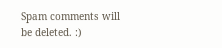Spam comments will be deleted. :)